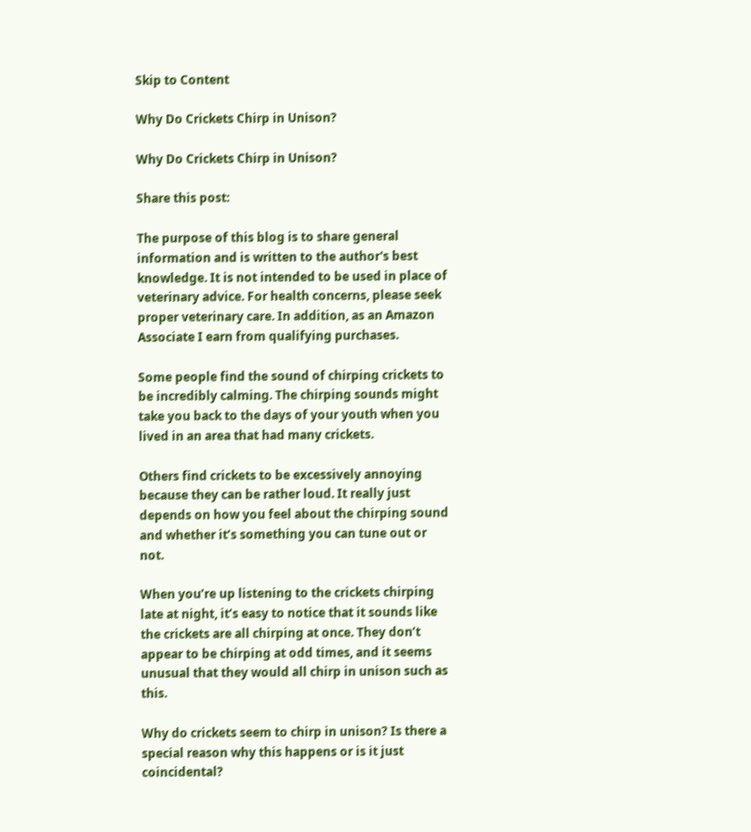Skip to Content

Why Do Crickets Chirp in Unison?

Why Do Crickets Chirp in Unison?

Share this post:

The purpose of this blog is to share general information and is written to the author's best knowledge. It is not intended to be used in place of veterinary advice. For health concerns, please seek proper veterinary care. In addition, as an Amazon Associate I earn from qualifying purchases.

Some people find the sound of chirping crickets to be incredibly calming. The chirping sounds might take you back to the days of your youth when you lived in an area that had many crickets.

Others find crickets to be excessively annoying because they can be rather loud. It really just depends on how you feel about the chirping sound and whether it’s something you can tune out or not.

When you’re up listening to the crickets chirping late at night, it’s easy to notice that it sounds like the crickets are all chirping at once. They don’t appear to be chirping at odd times, and it seems unusual that they would all chirp in unison such as this.

Why do crickets seem to chirp in unison? Is there a special reason why this happens or is it just coincidental?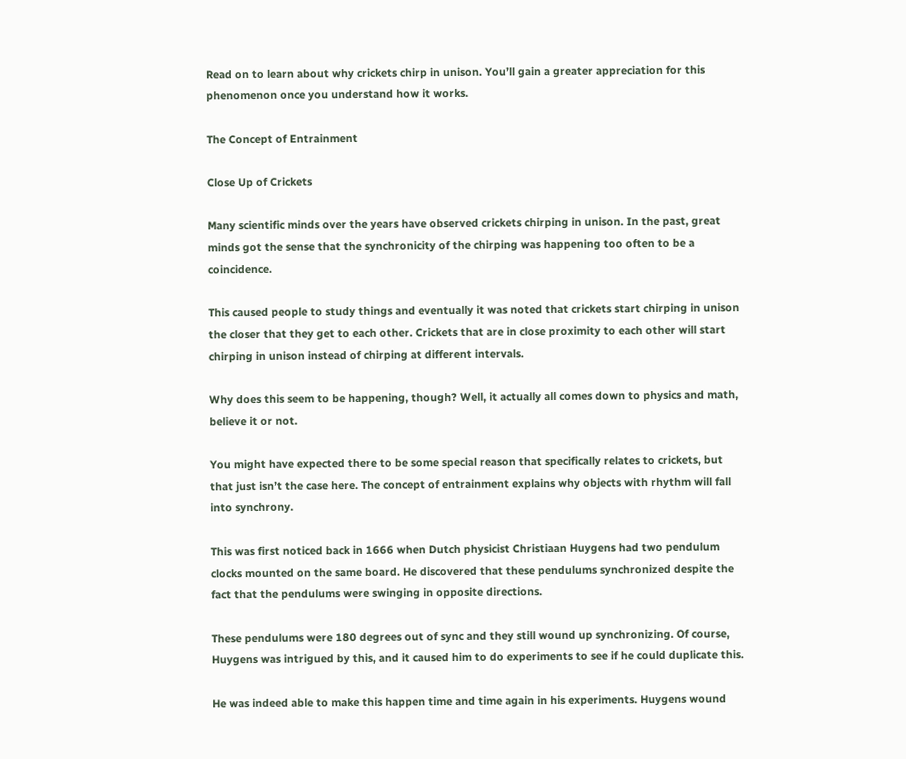Read on to learn about why crickets chirp in unison. You’ll gain a greater appreciation for this phenomenon once you understand how it works.

The Concept of Entrainment

Close Up of Crickets

Many scientific minds over the years have observed crickets chirping in unison. In the past, great minds got the sense that the synchronicity of the chirping was happening too often to be a coincidence.

This caused people to study things and eventually it was noted that crickets start chirping in unison the closer that they get to each other. Crickets that are in close proximity to each other will start chirping in unison instead of chirping at different intervals.

Why does this seem to be happening, though? Well, it actually all comes down to physics and math, believe it or not.

You might have expected there to be some special reason that specifically relates to crickets, but that just isn’t the case here. The concept of entrainment explains why objects with rhythm will fall into synchrony.

This was first noticed back in 1666 when Dutch physicist Christiaan Huygens had two pendulum clocks mounted on the same board. He discovered that these pendulums synchronized despite the fact that the pendulums were swinging in opposite directions.

These pendulums were 180 degrees out of sync and they still wound up synchronizing. Of course, Huygens was intrigued by this, and it caused him to do experiments to see if he could duplicate this.

He was indeed able to make this happen time and time again in his experiments. Huygens wound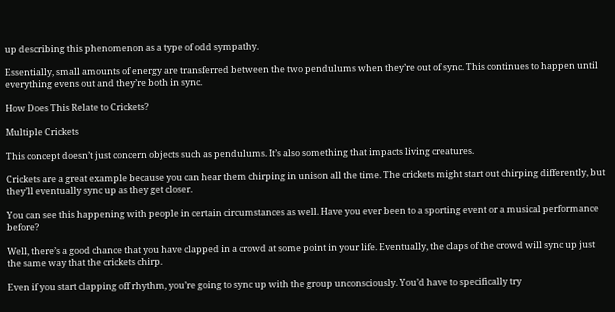up describing this phenomenon as a type of odd sympathy.

Essentially, small amounts of energy are transferred between the two pendulums when they’re out of sync. This continues to happen until everything evens out and they’re both in sync.

How Does This Relate to Crickets?

Multiple Crickets

This concept doesn’t just concern objects such as pendulums. It’s also something that impacts living creatures.

Crickets are a great example because you can hear them chirping in unison all the time. The crickets might start out chirping differently, but they’ll eventually sync up as they get closer.

You can see this happening with people in certain circumstances as well. Have you ever been to a sporting event or a musical performance before?

Well, there’s a good chance that you have clapped in a crowd at some point in your life. Eventually, the claps of the crowd will sync up just the same way that the crickets chirp.

Even if you start clapping off rhythm, you’re going to sync up with the group unconsciously. You’d have to specifically try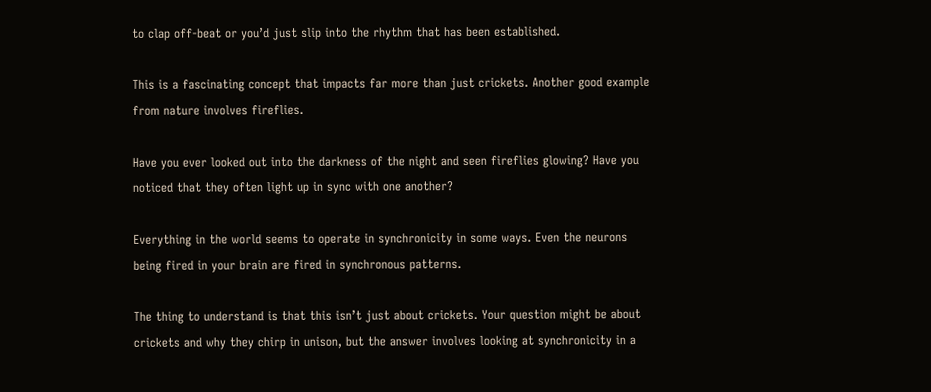to clap off-beat or you’d just slip into the rhythm that has been established.

This is a fascinating concept that impacts far more than just crickets. Another good example from nature involves fireflies.

Have you ever looked out into the darkness of the night and seen fireflies glowing? Have you noticed that they often light up in sync with one another?

Everything in the world seems to operate in synchronicity in some ways. Even the neurons being fired in your brain are fired in synchronous patterns.

The thing to understand is that this isn’t just about crickets. Your question might be about crickets and why they chirp in unison, but the answer involves looking at synchronicity in a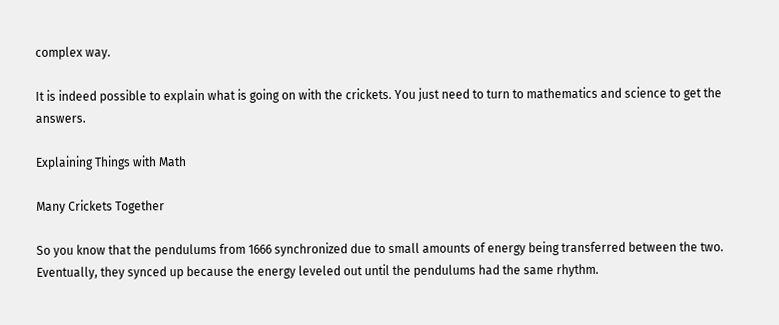complex way.

It is indeed possible to explain what is going on with the crickets. You just need to turn to mathematics and science to get the answers.

Explaining Things with Math

Many Crickets Together

So you know that the pendulums from 1666 synchronized due to small amounts of energy being transferred between the two. Eventually, they synced up because the energy leveled out until the pendulums had the same rhythm.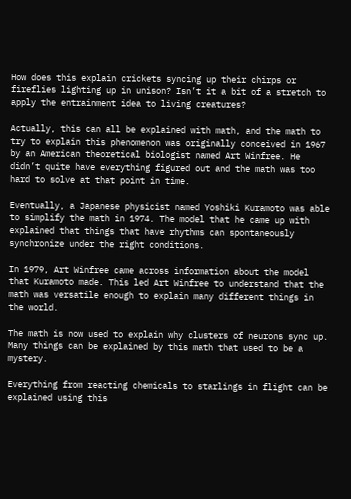How does this explain crickets syncing up their chirps or fireflies lighting up in unison? Isn’t it a bit of a stretch to apply the entrainment idea to living creatures?

Actually, this can all be explained with math, and the math to try to explain this phenomenon was originally conceived in 1967 by an American theoretical biologist named Art Winfree. He didn’t quite have everything figured out and the math was too hard to solve at that point in time.

Eventually, a Japanese physicist named Yoshiki Kuramoto was able to simplify the math in 1974. The model that he came up with explained that things that have rhythms can spontaneously synchronize under the right conditions.

In 1979, Art Winfree came across information about the model that Kuramoto made. This led Art Winfree to understand that the math was versatile enough to explain many different things in the world.

The math is now used to explain why clusters of neurons sync up. Many things can be explained by this math that used to be a mystery.

Everything from reacting chemicals to starlings in flight can be explained using this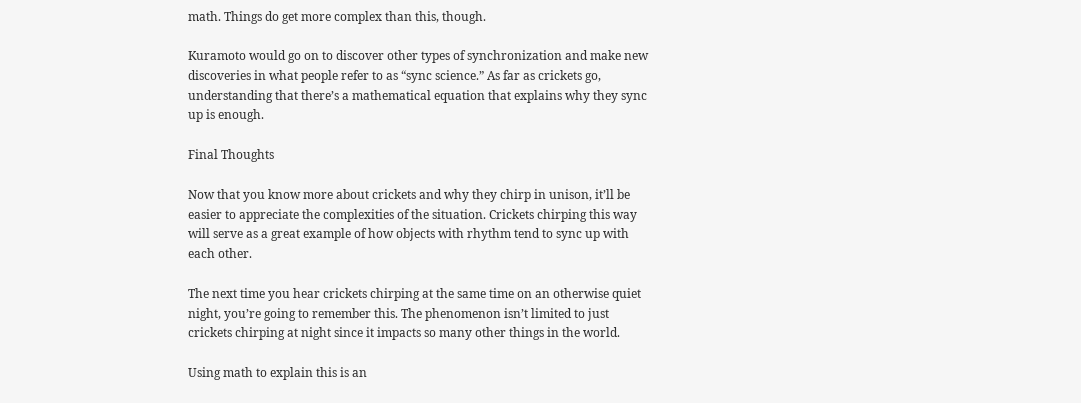math. Things do get more complex than this, though.

Kuramoto would go on to discover other types of synchronization and make new discoveries in what people refer to as “sync science.” As far as crickets go, understanding that there’s a mathematical equation that explains why they sync up is enough.

Final Thoughts

Now that you know more about crickets and why they chirp in unison, it’ll be easier to appreciate the complexities of the situation. Crickets chirping this way will serve as a great example of how objects with rhythm tend to sync up with each other.

The next time you hear crickets chirping at the same time on an otherwise quiet night, you’re going to remember this. The phenomenon isn’t limited to just crickets chirping at night since it impacts so many other things in the world.

Using math to explain this is an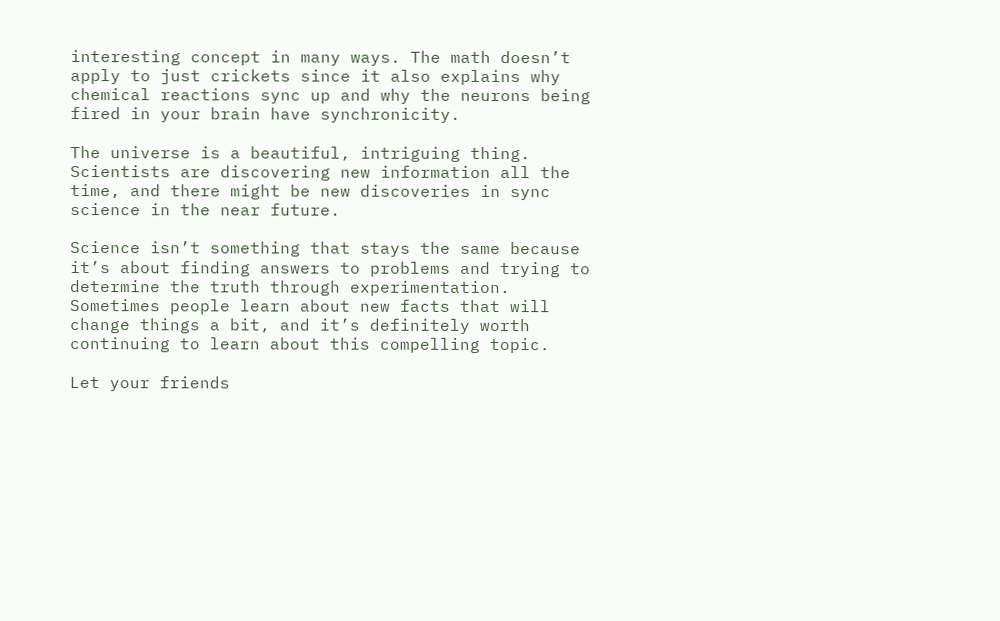interesting concept in many ways. The math doesn’t apply to just crickets since it also explains why chemical reactions sync up and why the neurons being fired in your brain have synchronicity.

The universe is a beautiful, intriguing thing. Scientists are discovering new information all the time, and there might be new discoveries in sync science in the near future.

Science isn’t something that stays the same because it’s about finding answers to problems and trying to determine the truth through experimentation. Sometimes people learn about new facts that will change things a bit, and it’s definitely worth continuing to learn about this compelling topic.

Let your friends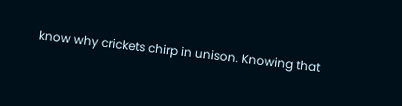know why crickets chirp in unison. Knowing that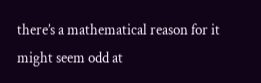there’s a mathematical reason for it might seem odd at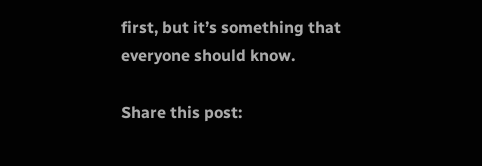first, but it’s something that everyone should know.

Share this post: